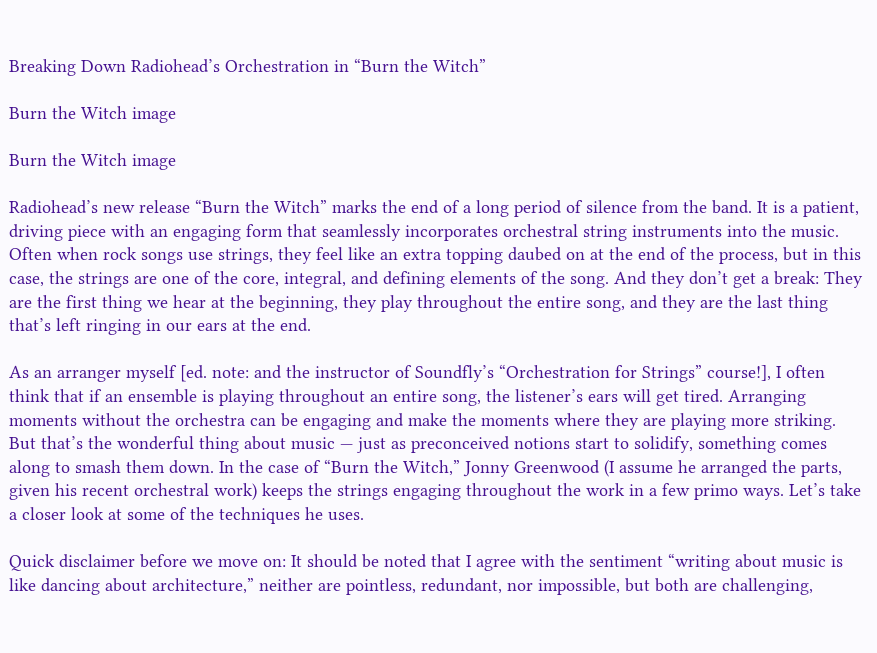Breaking Down Radiohead’s Orchestration in “Burn the Witch”

Burn the Witch image

Burn the Witch image

Radiohead’s new release “Burn the Witch” marks the end of a long period of silence from the band. It is a patient, driving piece with an engaging form that seamlessly incorporates orchestral string instruments into the music. Often when rock songs use strings, they feel like an extra topping daubed on at the end of the process, but in this case, the strings are one of the core, integral, and defining elements of the song. And they don’t get a break: They are the first thing we hear at the beginning, they play throughout the entire song, and they are the last thing that’s left ringing in our ears at the end.

As an arranger myself [ed. note: and the instructor of Soundfly’s “Orchestration for Strings” course!], I often think that if an ensemble is playing throughout an entire song, the listener’s ears will get tired. Arranging moments without the orchestra can be engaging and make the moments where they are playing more striking. But that’s the wonderful thing about music — just as preconceived notions start to solidify, something comes along to smash them down. In the case of “Burn the Witch,” Jonny Greenwood (I assume he arranged the parts, given his recent orchestral work) keeps the strings engaging throughout the work in a few primo ways. Let’s take a closer look at some of the techniques he uses.

Quick disclaimer before we move on: It should be noted that I agree with the sentiment “writing about music is like dancing about architecture,” neither are pointless, redundant, nor impossible, but both are challenging,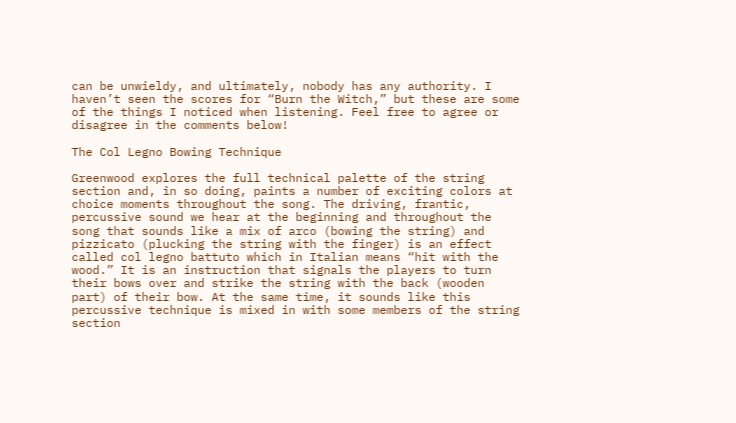can be unwieldy, and ultimately, nobody has any authority. I haven’t seen the scores for “Burn the Witch,” but these are some of the things I noticed when listening. Feel free to agree or disagree in the comments below!

The Col Legno Bowing Technique

Greenwood explores the full technical palette of the string section and, in so doing, paints a number of exciting colors at choice moments throughout the song. The driving, frantic, percussive sound we hear at the beginning and throughout the song that sounds like a mix of arco (bowing the string) and pizzicato (plucking the string with the finger) is an effect called col legno battuto which in Italian means “hit with the wood.” It is an instruction that signals the players to turn their bows over and strike the string with the back (wooden part) of their bow. At the same time, it sounds like this percussive technique is mixed in with some members of the string section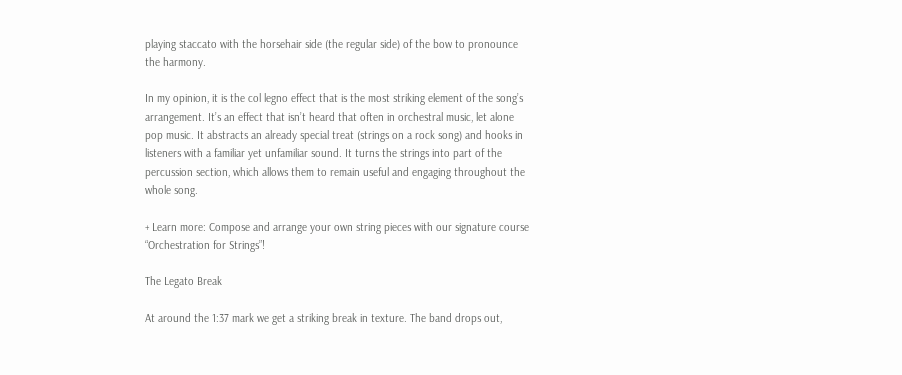playing staccato with the horsehair side (the regular side) of the bow to pronounce the harmony.

In my opinion, it is the col legno effect that is the most striking element of the song’s arrangement. It’s an effect that isn’t heard that often in orchestral music, let alone pop music. It abstracts an already special treat (strings on a rock song) and hooks in listeners with a familiar yet unfamiliar sound. It turns the strings into part of the percussion section, which allows them to remain useful and engaging throughout the whole song.

+ Learn more: Compose and arrange your own string pieces with our signature course “Orchestration for Strings”!

The Legato Break

At around the 1:37 mark we get a striking break in texture. The band drops out,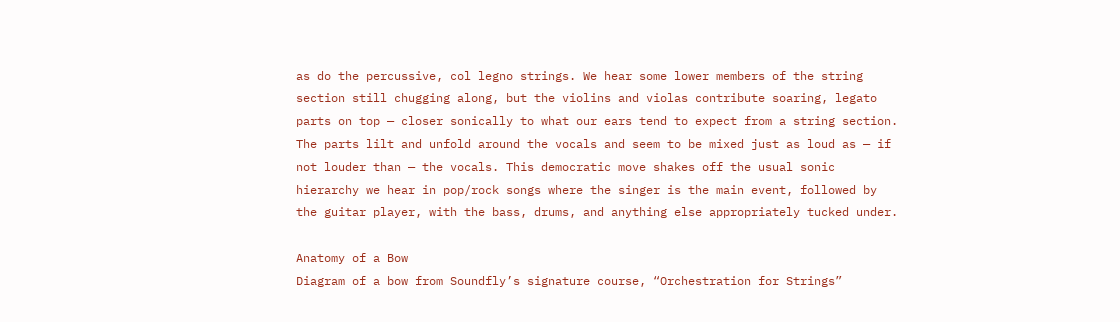as do the percussive, col legno strings. We hear some lower members of the string section still chugging along, but the violins and violas contribute soaring, legato parts on top — closer sonically to what our ears tend to expect from a string section. The parts lilt and unfold around the vocals and seem to be mixed just as loud as — if not louder than — the vocals. This democratic move shakes off the usual sonic hierarchy we hear in pop/rock songs where the singer is the main event, followed by the guitar player, with the bass, drums, and anything else appropriately tucked under.

Anatomy of a Bow
Diagram of a bow from Soundfly’s signature course, “Orchestration for Strings”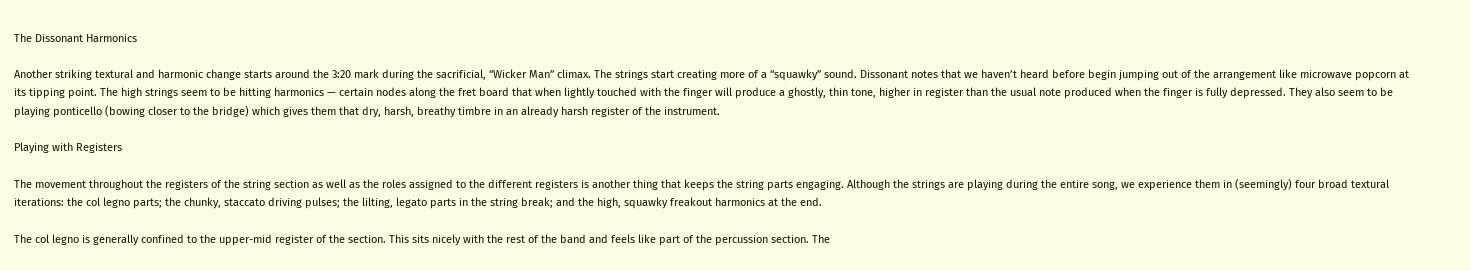The Dissonant Harmonics

Another striking textural and harmonic change starts around the 3:20 mark during the sacrificial, “Wicker Man” climax. The strings start creating more of a “squawky” sound. Dissonant notes that we haven’t heard before begin jumping out of the arrangement like microwave popcorn at its tipping point. The high strings seem to be hitting harmonics — certain nodes along the fret board that when lightly touched with the finger will produce a ghostly, thin tone, higher in register than the usual note produced when the finger is fully depressed. They also seem to be playing ponticello (bowing closer to the bridge) which gives them that dry, harsh, breathy timbre in an already harsh register of the instrument.

Playing with Registers

The movement throughout the registers of the string section as well as the roles assigned to the different registers is another thing that keeps the string parts engaging. Although the strings are playing during the entire song, we experience them in (seemingly) four broad textural iterations: the col legno parts; the chunky, staccato driving pulses; the lilting, legato parts in the string break; and the high, squawky freakout harmonics at the end.

The col legno is generally confined to the upper-mid register of the section. This sits nicely with the rest of the band and feels like part of the percussion section. The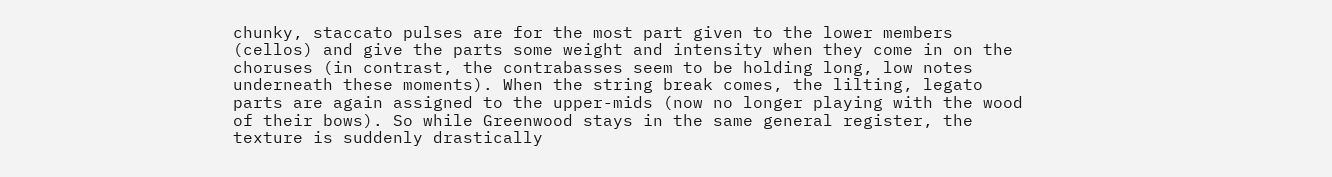chunky, staccato pulses are for the most part given to the lower members (cellos) and give the parts some weight and intensity when they come in on the choruses (in contrast, the contrabasses seem to be holding long, low notes underneath these moments). When the string break comes, the lilting, legato parts are again assigned to the upper-mids (now no longer playing with the wood of their bows). So while Greenwood stays in the same general register, the texture is suddenly drastically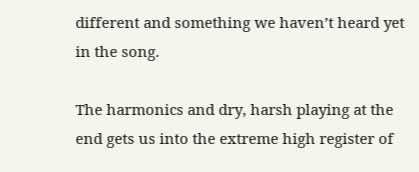different and something we haven’t heard yet in the song.

The harmonics and dry, harsh playing at the end gets us into the extreme high register of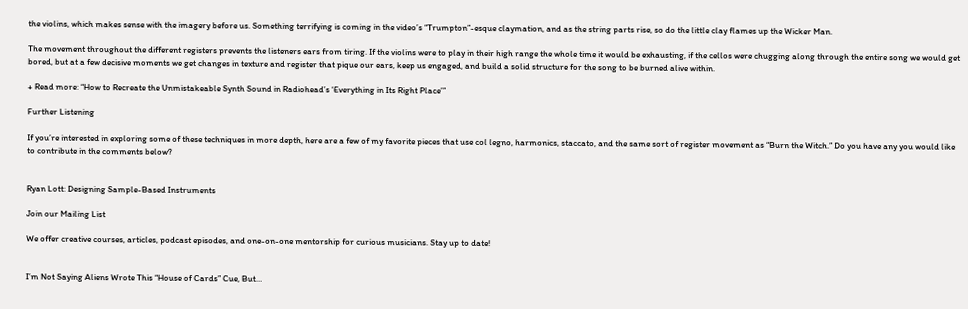the violins, which makes sense with the imagery before us. Something terrifying is coming in the video’s “Trumpton”-esque claymation, and as the string parts rise, so do the little clay flames up the Wicker Man.

The movement throughout the different registers prevents the listeners ears from tiring. If the violins were to play in their high range the whole time it would be exhausting, if the cellos were chugging along through the entire song we would get bored, but at a few decisive moments we get changes in texture and register that pique our ears, keep us engaged, and build a solid structure for the song to be burned alive within.

+ Read more: “How to Recreate the Unmistakeable Synth Sound in Radiohead’s ‘Everything in Its Right Place’”

Further Listening

If you’re interested in exploring some of these techniques in more depth, here are a few of my favorite pieces that use col legno, harmonics, staccato, and the same sort of register movement as “Burn the Witch.” Do you have any you would like to contribute in the comments below?


Ryan Lott: Designing Sample-Based Instruments

Join our Mailing List

We offer creative courses, articles, podcast episodes, and one-on-one mentorship for curious musicians. Stay up to date!


I’m Not Saying Aliens Wrote This “House of Cards” Cue, But…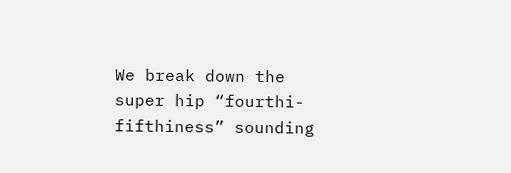We break down the super hip “fourthi-fifthiness” sounding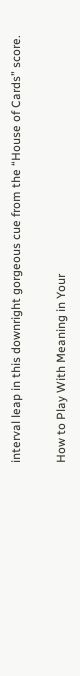interval leap in this downright gorgeous cue from the “House of Cards” score.


How to Play With Meaning in Your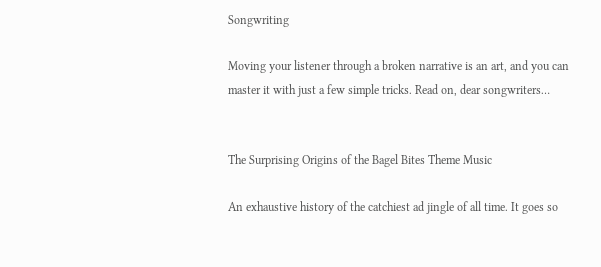Songwriting

Moving your listener through a broken narrative is an art, and you can master it with just a few simple tricks. Read on, dear songwriters…


The Surprising Origins of the Bagel Bites Theme Music

An exhaustive history of the catchiest ad jingle of all time. It goes so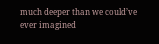much deeper than we could’ve ever imagined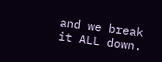and we break it ALL down.